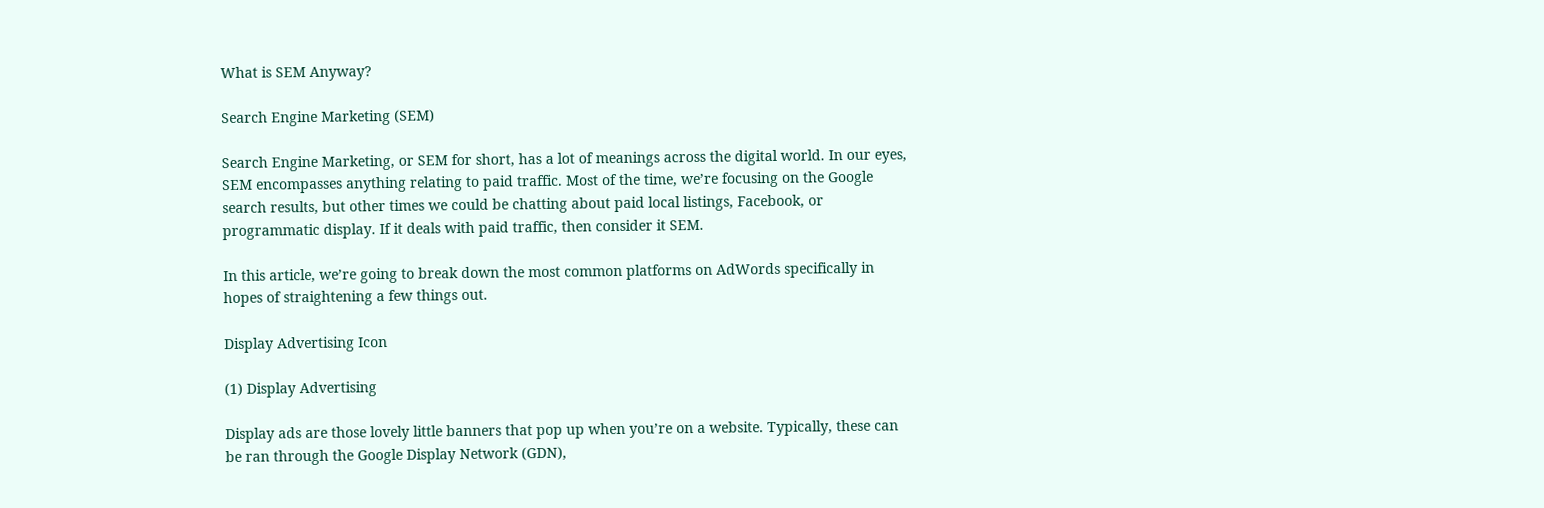What is SEM Anyway?

Search Engine Marketing (SEM)

Search Engine Marketing, or SEM for short, has a lot of meanings across the digital world. In our eyes, SEM encompasses anything relating to paid traffic. Most of the time, we’re focusing on the Google search results, but other times we could be chatting about paid local listings, Facebook, or programmatic display. If it deals with paid traffic, then consider it SEM.

In this article, we’re going to break down the most common platforms on AdWords specifically in hopes of straightening a few things out.

Display Advertising Icon

(1) Display Advertising

Display ads are those lovely little banners that pop up when you’re on a website. Typically, these can be ran through the Google Display Network (GDN),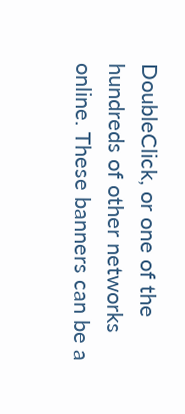DoubleClick, or one of the hundreds of other networks online. These banners can be a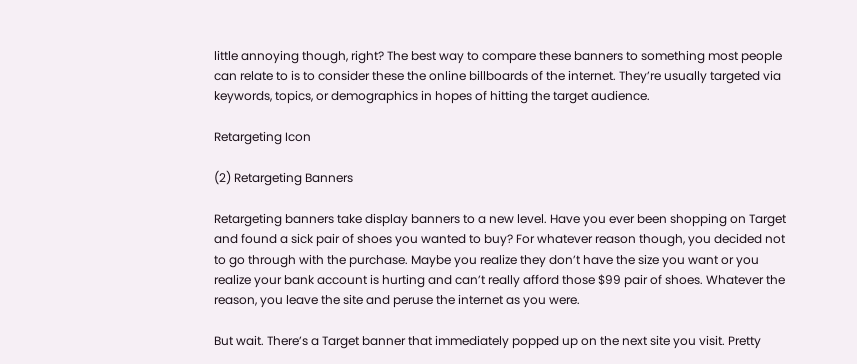little annoying though, right? The best way to compare these banners to something most people can relate to is to consider these the online billboards of the internet. They’re usually targeted via keywords, topics, or demographics in hopes of hitting the target audience.

Retargeting Icon

(2) Retargeting Banners

Retargeting banners take display banners to a new level. Have you ever been shopping on Target and found a sick pair of shoes you wanted to buy? For whatever reason though, you decided not to go through with the purchase. Maybe you realize they don’t have the size you want or you realize your bank account is hurting and can’t really afford those $99 pair of shoes. Whatever the reason, you leave the site and peruse the internet as you were.

But wait. There’s a Target banner that immediately popped up on the next site you visit. Pretty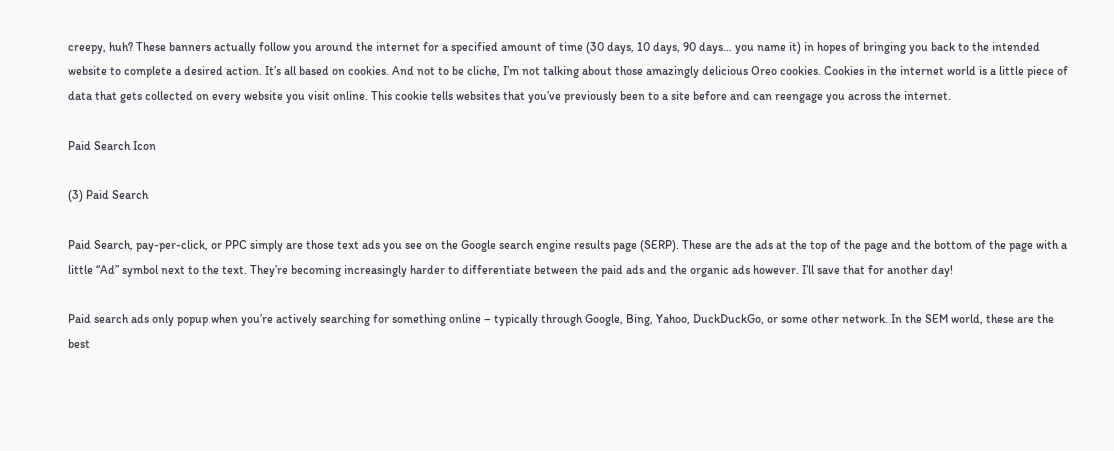creepy, huh? These banners actually follow you around the internet for a specified amount of time (30 days, 10 days, 90 days… you name it) in hopes of bringing you back to the intended website to complete a desired action. It’s all based on cookies. And not to be cliche, I’m not talking about those amazingly delicious Oreo cookies. Cookies in the internet world is a little piece of data that gets collected on every website you visit online. This cookie tells websites that you’ve previously been to a site before and can reengage you across the internet.

Paid Search Icon

(3) Paid Search

Paid Search, pay-per-click, or PPC simply are those text ads you see on the Google search engine results page (SERP). These are the ads at the top of the page and the bottom of the page with a little “Ad” symbol next to the text. They’re becoming increasingly harder to differentiate between the paid ads and the organic ads however. I’ll save that for another day!

Paid search ads only popup when you’re actively searching for something online – typically through Google, Bing, Yahoo, DuckDuckGo, or some other network. In the SEM world, these are the best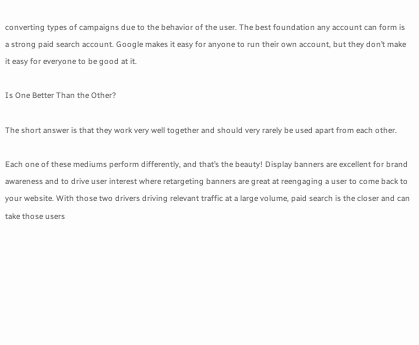converting types of campaigns due to the behavior of the user. The best foundation any account can form is a strong paid search account. Google makes it easy for anyone to run their own account, but they don’t make it easy for everyone to be good at it.

Is One Better Than the Other?

The short answer is that they work very well together and should very rarely be used apart from each other.

Each one of these mediums perform differently, and that’s the beauty! Display banners are excellent for brand awareness and to drive user interest where retargeting banners are great at reengaging a user to come back to your website. With those two drivers driving relevant traffic at a large volume, paid search is the closer and can take those users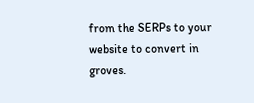from the SERPs to your website to convert in groves.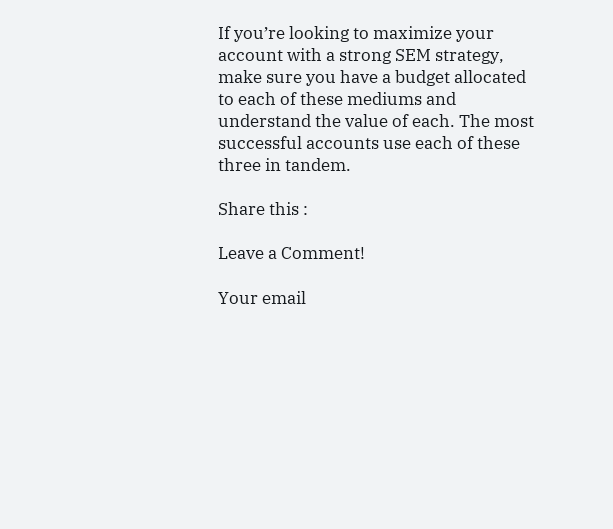If you’re looking to maximize your account with a strong SEM strategy, make sure you have a budget allocated to each of these mediums and understand the value of each. The most successful accounts use each of these three in tandem.

Share this :

Leave a Comment!

Your email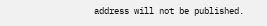address will not be published.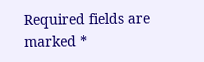Required fields are marked *